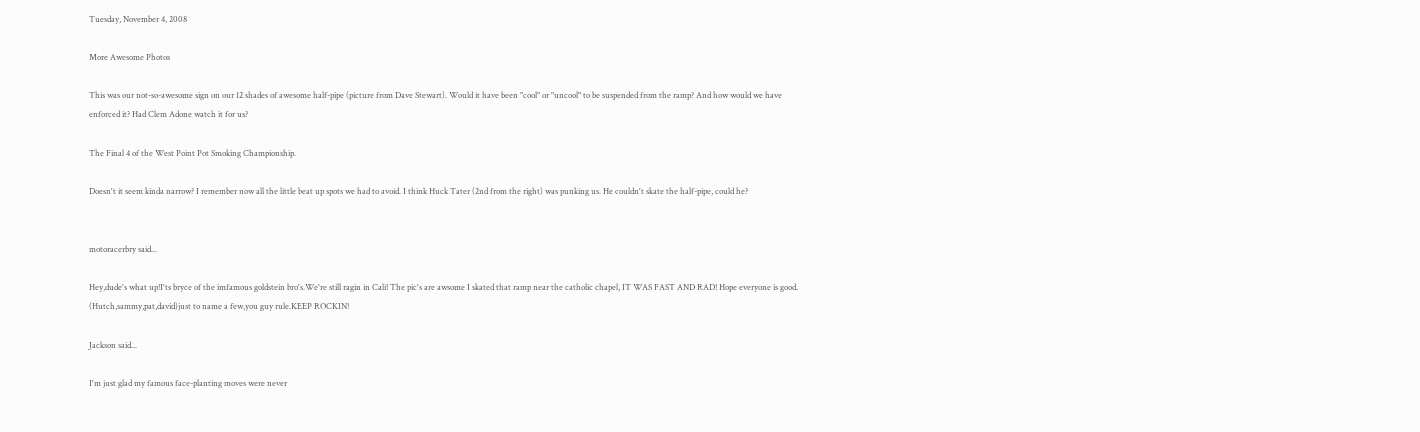Tuesday, November 4, 2008

More Awesome Photos

This was our not-so-awesome sign on our 12 shades of awesome half-pipe (picture from Dave Stewart). Would it have been "cool" or "uncool" to be suspended from the ramp? And how would we have enforced it? Had Clem Adone watch it for us?

The Final 4 of the West Point Pot Smoking Championship.

Doesn't it seem kinda narrow? I remember now all the little beat up spots we had to avoid. I think Huck Tater (2nd from the right) was punking us. He couldn't skate the half-pipe, could he?


motoracerbry said...

Hey,dude's what up!I'ts bryce of the imfamous goldstein bro's.We're still ragin in Cali! The pic's are awsome I skated that ramp near the catholic chapel, IT WAS FAST AND RAD! Hope everyone is good. (Hutch,sammy,pat,david)just to name a few,you guy rule.KEEP ROCKIN!

Jackson said...

I'm just glad my famous face-planting moves were never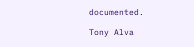documented.

Tony Alva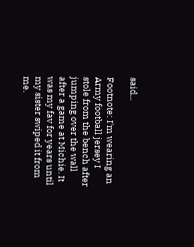said...

Footnote: I'm wearing an Army football jersey I stole from the bench after jumping over the wall after a game at Michie. It was my fav for years until my sister swiped it from me.